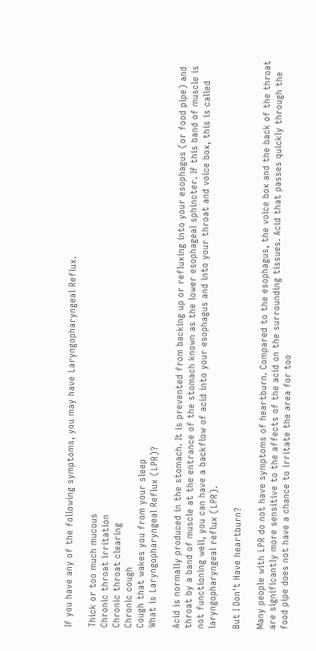If you have any of the following symptoms, you may have Laryngopharyngeal Reflux.

Thick or too much mucous
Chronic throat irritation
Chronic throat clearing
Chronic cough
Cough that wakes you from your sleep
What is Laryngopharyngeal Reflux (LPR)?

Acid is normally produced in the stomach. It is prevented from backing up or refluxing into your esophagus (or food pipe) and throat by a band of muscle at the entrance of the stomach known as the lower esophageal sphincter. If this band of muscle is not functioning well, you can have a backflow of acid into your esophagus and into your throat and voice box, this is called laryngopharyngeal reflux (LPR).

But I Don't Have heartburn?

Many people with LPR do not have symptoms of heartburn. Compared to the esophagus, the voice box and the back of the throat are significantly more sensitive to the affects of the acid on the surrounding tissues. Acid that passes quickly through the food pipe does not have a chance to irritate the area for too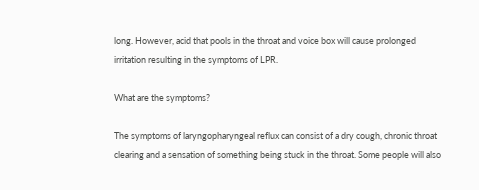long. However, acid that pools in the throat and voice box will cause prolonged irritation resulting in the symptoms of LPR.

What are the symptoms?

The symptoms of laryngopharyngeal reflux can consist of a dry cough, chronic throat clearing and a sensation of something being stuck in the throat. Some people will also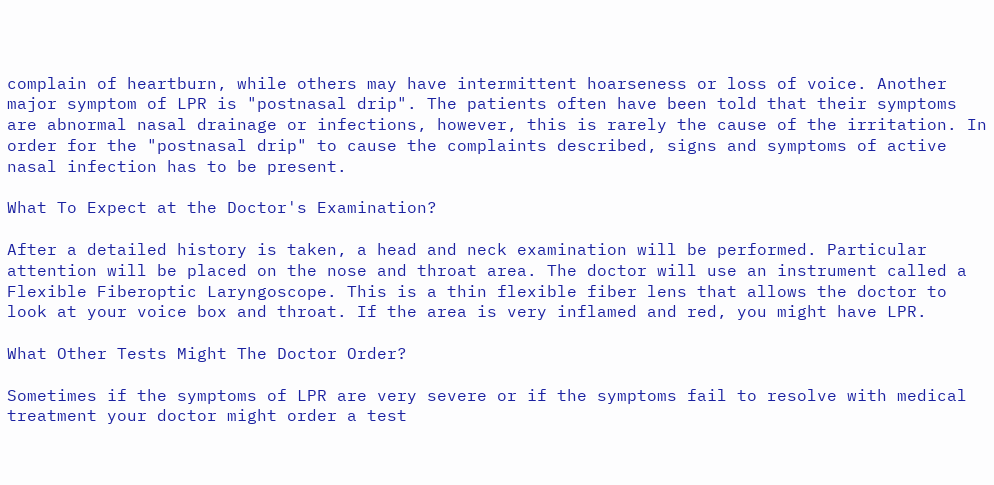complain of heartburn, while others may have intermittent hoarseness or loss of voice. Another major symptom of LPR is "postnasal drip". The patients often have been told that their symptoms are abnormal nasal drainage or infections, however, this is rarely the cause of the irritation. In order for the "postnasal drip" to cause the complaints described, signs and symptoms of active nasal infection has to be present.

What To Expect at the Doctor's Examination?

After a detailed history is taken, a head and neck examination will be performed. Particular attention will be placed on the nose and throat area. The doctor will use an instrument called a Flexible Fiberoptic Laryngoscope. This is a thin flexible fiber lens that allows the doctor to look at your voice box and throat. If the area is very inflamed and red, you might have LPR.

What Other Tests Might The Doctor Order?

Sometimes if the symptoms of LPR are very severe or if the symptoms fail to resolve with medical treatment your doctor might order a test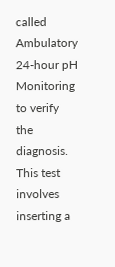called Ambulatory 24-hour pH Monitoring to verify the diagnosis. This test involves inserting a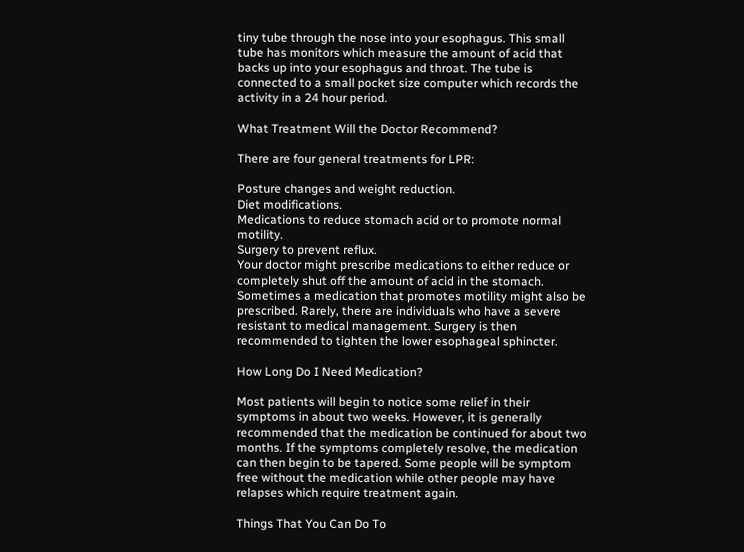tiny tube through the nose into your esophagus. This small tube has monitors which measure the amount of acid that backs up into your esophagus and throat. The tube is connected to a small pocket size computer which records the activity in a 24 hour period.

What Treatment Will the Doctor Recommend?

There are four general treatments for LPR:

Posture changes and weight reduction.
Diet modifications.
Medications to reduce stomach acid or to promote normal motility.
Surgery to prevent reflux.
Your doctor might prescribe medications to either reduce or completely shut off the amount of acid in the stomach. Sometimes a medication that promotes motility might also be prescribed. Rarely, there are individuals who have a severe resistant to medical management. Surgery is then recommended to tighten the lower esophageal sphincter.

How Long Do I Need Medication?

Most patients will begin to notice some relief in their symptoms in about two weeks. However, it is generally recommended that the medication be continued for about two months. If the symptoms completely resolve, the medication can then begin to be tapered. Some people will be symptom free without the medication while other people may have relapses which require treatment again.

Things That You Can Do To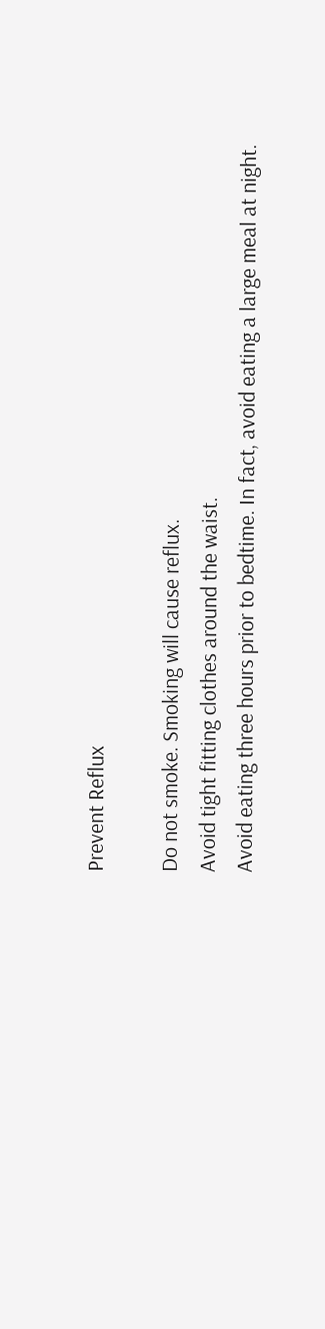Prevent Reflux

Do not smoke. Smoking will cause reflux.
Avoid tight fitting clothes around the waist.
Avoid eating three hours prior to bedtime. In fact, avoid eating a large meal at night.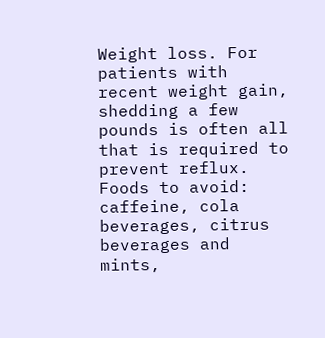Weight loss. For patients with recent weight gain, shedding a few pounds is often all that is required to prevent reflux.
Foods to avoid: caffeine, cola beverages, citrus beverages and mints,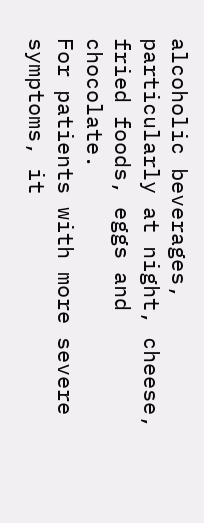alcoholic beverages, particularly at night, cheese, fried foods, eggs and chocolate.
For patients with more severe symptoms, it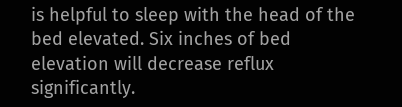is helpful to sleep with the head of the bed elevated. Six inches of bed elevation will decrease reflux significantly.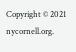Copyright © 2021 nycornell.org.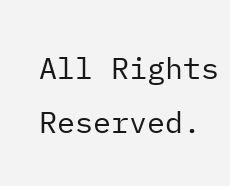All Rights Reserved.